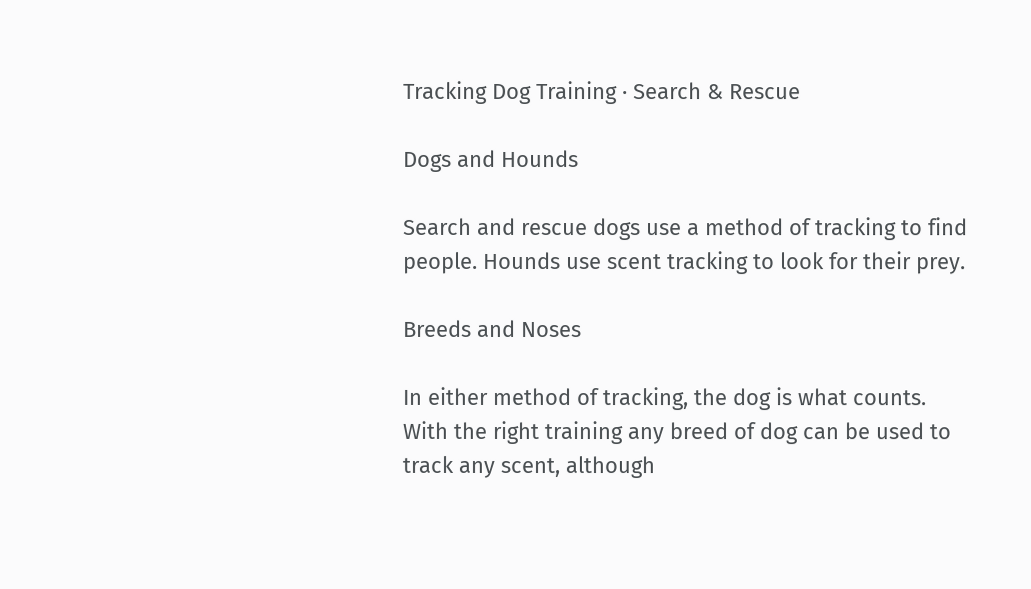Tracking Dog Training · Search & Rescue

Dogs and Hounds

Search and rescue dogs use a method of tracking to find people. Hounds use scent tracking to look for their prey.

Breeds and Noses

In either method of tracking, the dog is what counts. With the right training any breed of dog can be used to track any scent, although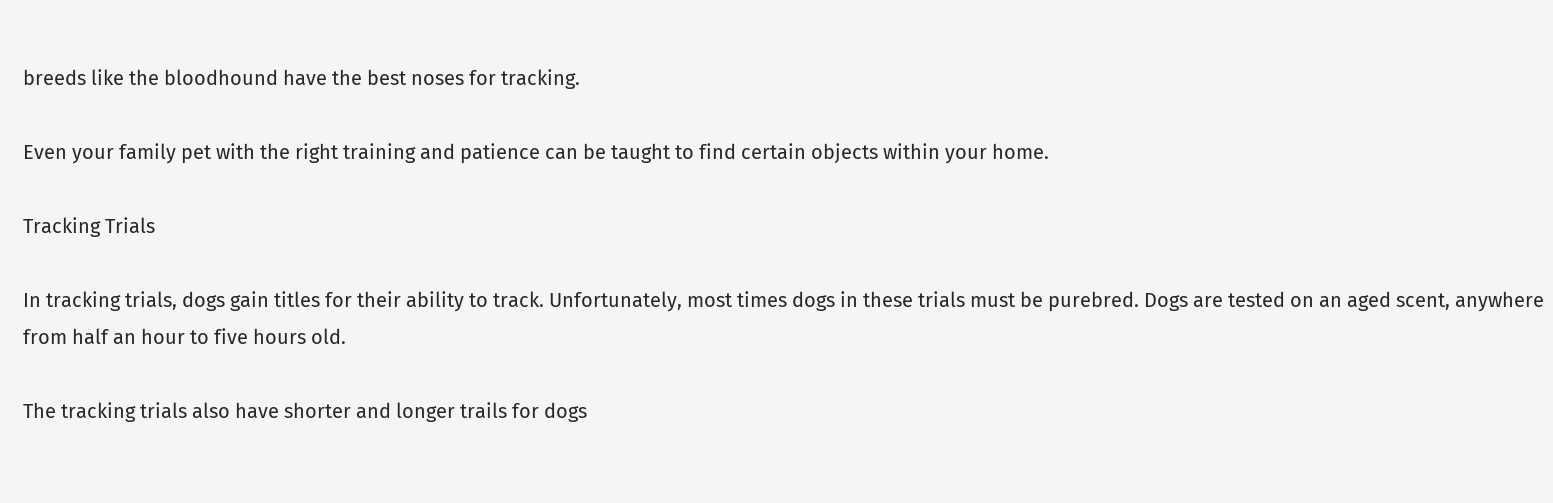breeds like the bloodhound have the best noses for tracking.

Even your family pet with the right training and patience can be taught to find certain objects within your home.

Tracking Trials

In tracking trials, dogs gain titles for their ability to track. Unfortunately, most times dogs in these trials must be purebred. Dogs are tested on an aged scent, anywhere from half an hour to five hours old.

The tracking trials also have shorter and longer trails for dogs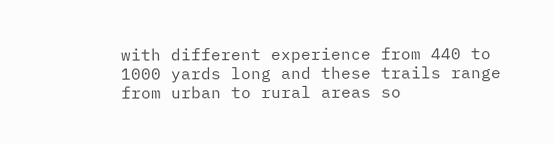with different experience from 440 to 1000 yards long and these trails range from urban to rural areas so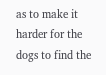as to make it harder for the dogs to find the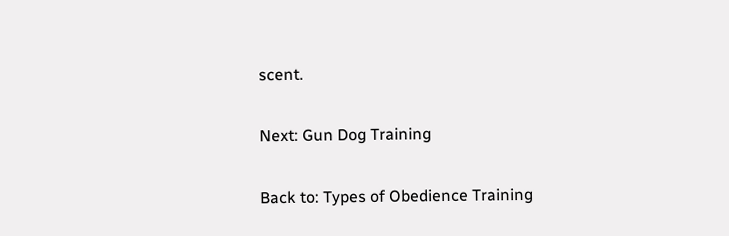scent.

Next: Gun Dog Training

Back to: Types of Obedience Training